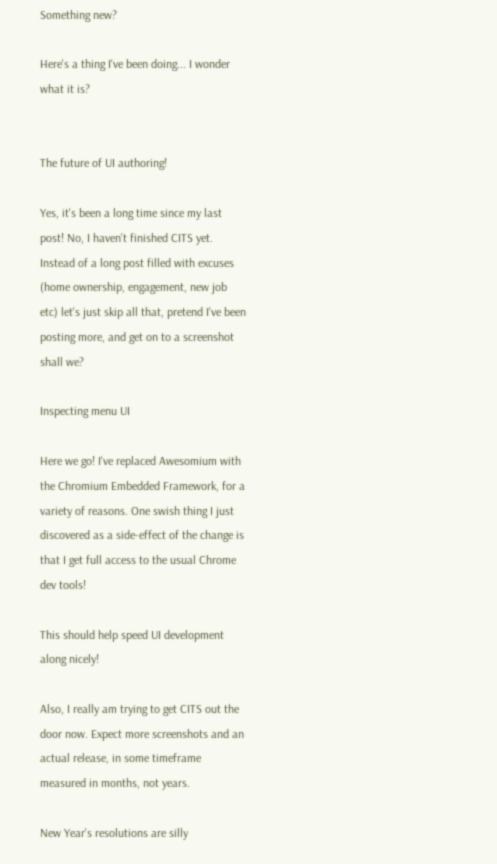Something new?

Here's a thing I've been doing... I wonder what it is?


The future of UI authoring!

Yes, it's been a long time since my last post! No, I haven't finished CITS yet. Instead of a long post filled with excuses (home ownership, engagement, new job etc) let's just skip all that, pretend I've been posting more, and get on to a screenshot shall we?

Inspecting menu UI

Here we go! I've replaced Awesomium with the Chromium Embedded Framework, for a variety of reasons. One swish thing I just discovered as a side-effect of the change is that I get full access to the usual Chrome dev tools!

This should help speed UI development along nicely!

Also, I really am trying to get CITS out the door now. Expect more screenshots and an actual release, in some timeframe measured in months, not years.

New Year's resolutions are silly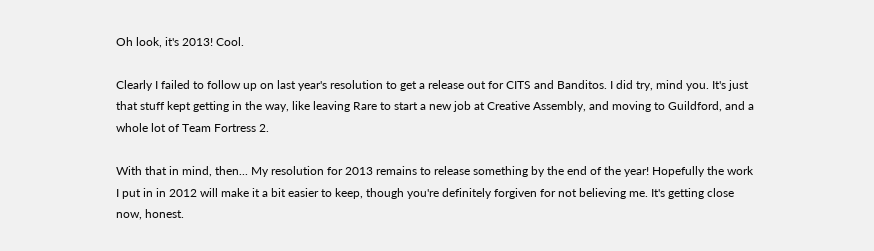Oh look, it's 2013! Cool.

Clearly I failed to follow up on last year's resolution to get a release out for CITS and Banditos. I did try, mind you. It's just that stuff kept getting in the way, like leaving Rare to start a new job at Creative Assembly, and moving to Guildford, and a whole lot of Team Fortress 2.

With that in mind, then... My resolution for 2013 remains to release something by the end of the year! Hopefully the work I put in in 2012 will make it a bit easier to keep, though you're definitely forgiven for not believing me. It's getting close now, honest.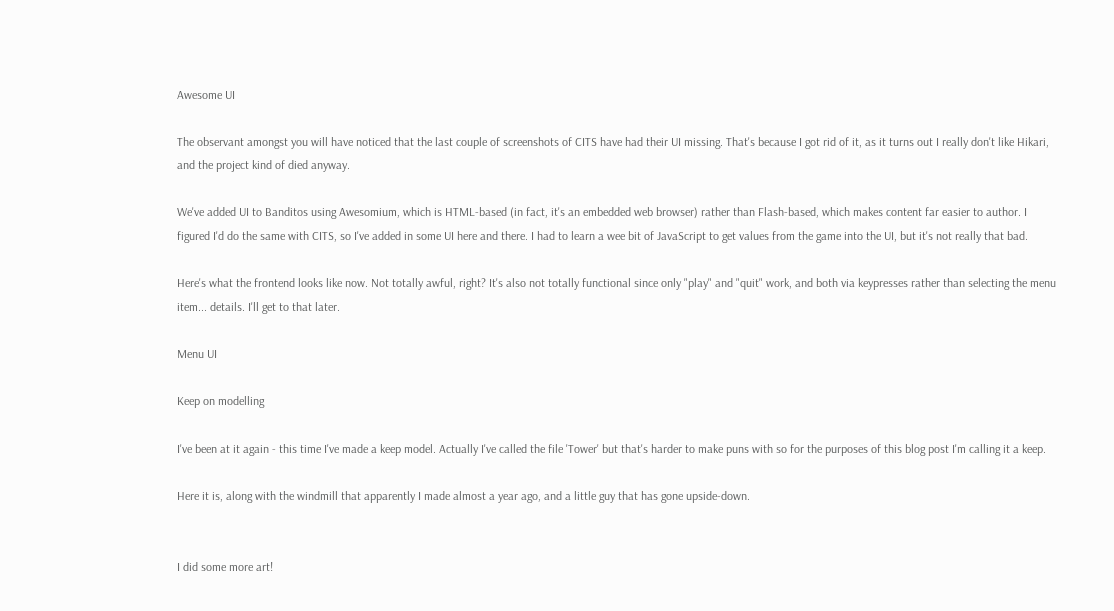Awesome UI

The observant amongst you will have noticed that the last couple of screenshots of CITS have had their UI missing. That's because I got rid of it, as it turns out I really don't like Hikari, and the project kind of died anyway.

We've added UI to Banditos using Awesomium, which is HTML-based (in fact, it's an embedded web browser) rather than Flash-based, which makes content far easier to author. I figured I'd do the same with CITS, so I've added in some UI here and there. I had to learn a wee bit of JavaScript to get values from the game into the UI, but it's not really that bad.

Here's what the frontend looks like now. Not totally awful, right? It's also not totally functional since only "play" and "quit" work, and both via keypresses rather than selecting the menu item... details. I'll get to that later.

Menu UI

Keep on modelling

I've been at it again - this time I've made a keep model. Actually I've called the file 'Tower' but that's harder to make puns with so for the purposes of this blog post I'm calling it a keep.

Here it is, along with the windmill that apparently I made almost a year ago, and a little guy that has gone upside-down.


I did some more art!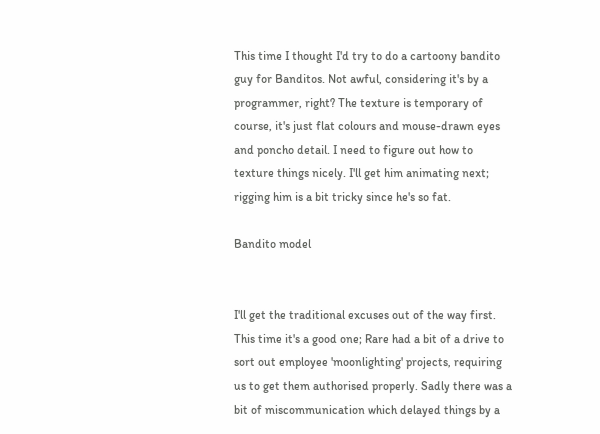This time I thought I'd try to do a cartoony bandito guy for Banditos. Not awful, considering it's by a programmer, right? The texture is temporary of course, it's just flat colours and mouse-drawn eyes and poncho detail. I need to figure out how to texture things nicely. I'll get him animating next; rigging him is a bit tricky since he's so fat.

Bandito model


I'll get the traditional excuses out of the way first. This time it's a good one; Rare had a bit of a drive to sort out employee 'moonlighting' projects, requiring us to get them authorised properly. Sadly there was a bit of miscommunication which delayed things by a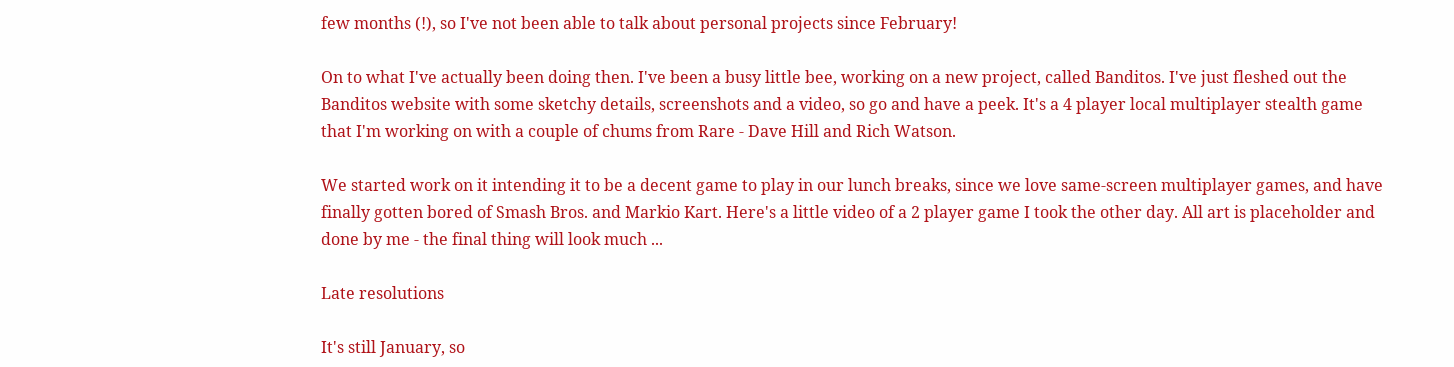few months (!), so I've not been able to talk about personal projects since February!

On to what I've actually been doing then. I've been a busy little bee, working on a new project, called Banditos. I've just fleshed out the Banditos website with some sketchy details, screenshots and a video, so go and have a peek. It's a 4 player local multiplayer stealth game that I'm working on with a couple of chums from Rare - Dave Hill and Rich Watson.

We started work on it intending it to be a decent game to play in our lunch breaks, since we love same-screen multiplayer games, and have finally gotten bored of Smash Bros. and Markio Kart. Here's a little video of a 2 player game I took the other day. All art is placeholder and done by me - the final thing will look much ...

Late resolutions

It's still January, so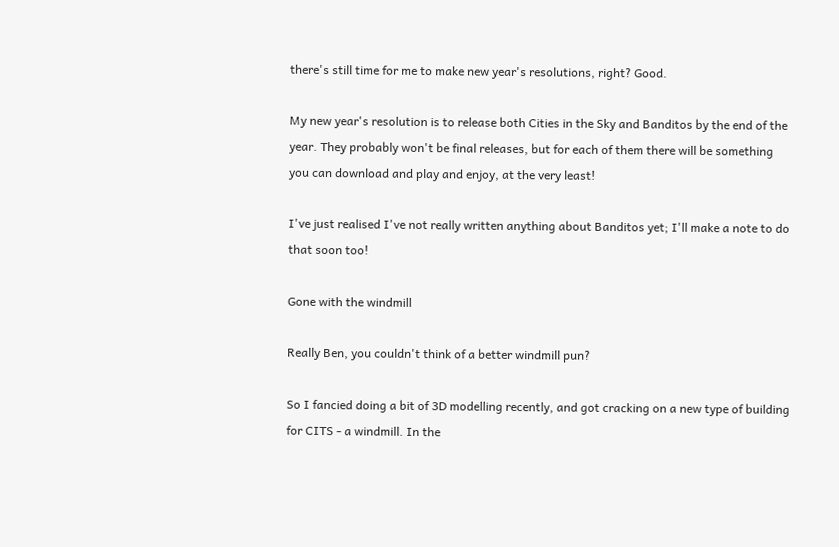there's still time for me to make new year's resolutions, right? Good.

My new year's resolution is to release both Cities in the Sky and Banditos by the end of the year. They probably won't be final releases, but for each of them there will be something you can download and play and enjoy, at the very least!

I've just realised I've not really written anything about Banditos yet; I'll make a note to do that soon too!

Gone with the windmill

Really Ben, you couldn't think of a better windmill pun?

So I fancied doing a bit of 3D modelling recently, and got cracking on a new type of building for CITS - a windmill. In the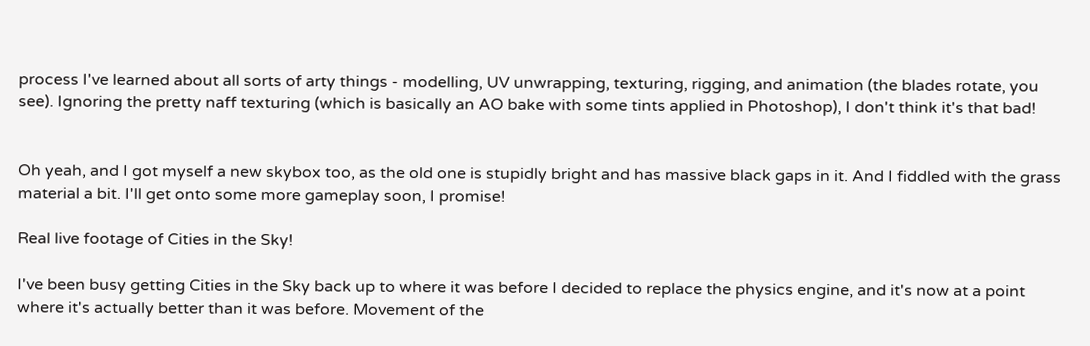process I've learned about all sorts of arty things - modelling, UV unwrapping, texturing, rigging, and animation (the blades rotate, you see). Ignoring the pretty naff texturing (which is basically an AO bake with some tints applied in Photoshop), I don't think it's that bad!


Oh yeah, and I got myself a new skybox too, as the old one is stupidly bright and has massive black gaps in it. And I fiddled with the grass material a bit. I'll get onto some more gameplay soon, I promise!

Real live footage of Cities in the Sky!

I've been busy getting Cities in the Sky back up to where it was before I decided to replace the physics engine, and it's now at a point where it's actually better than it was before. Movement of the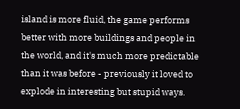island is more fluid, the game performs better with more buildings and people in the world, and it's much more predictable than it was before - previously it loved to explode in interesting but stupid ways.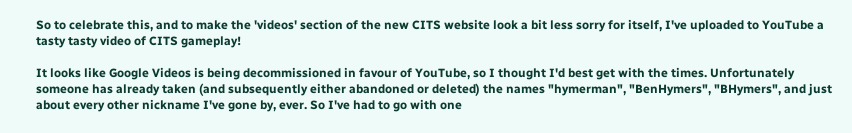So to celebrate this, and to make the 'videos' section of the new CITS website look a bit less sorry for itself, I've uploaded to YouTube a tasty tasty video of CITS gameplay!

It looks like Google Videos is being decommissioned in favour of YouTube, so I thought I'd best get with the times. Unfortunately someone has already taken (and subsequently either abandoned or deleted) the names "hymerman", "BenHymers", "BHymers", and just about every other nickname I've gone by, ever. So I've had to go with one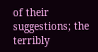of their suggestions; the terribly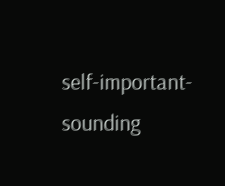self-important-sounding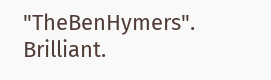"TheBenHymers". Brilliant.